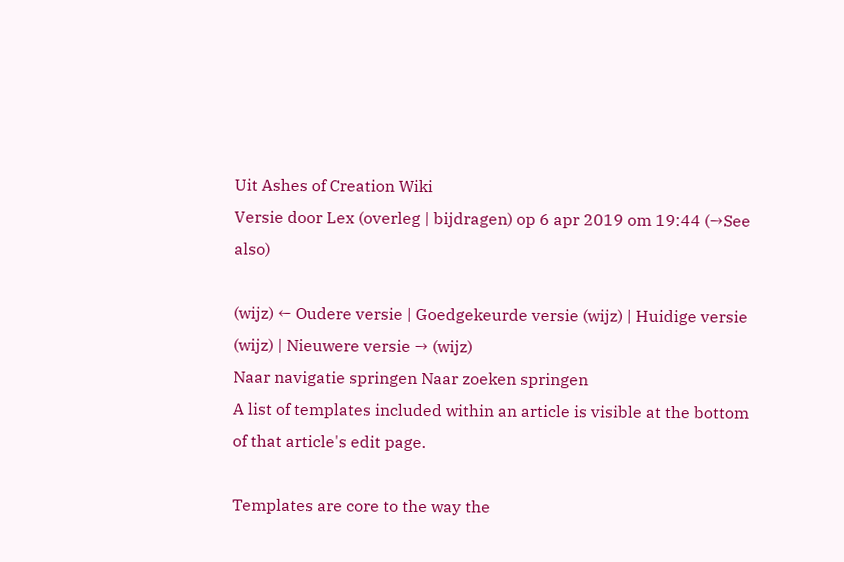Uit Ashes of Creation Wiki
Versie door Lex (overleg | bijdragen) op 6 apr 2019 om 19:44 (→See also)

(wijz) ← Oudere versie | Goedgekeurde versie (wijz) | Huidige versie (wijz) | Nieuwere versie → (wijz)
Naar navigatie springen Naar zoeken springen
A list of templates included within an article is visible at the bottom of that article's edit page.

Templates are core to the way the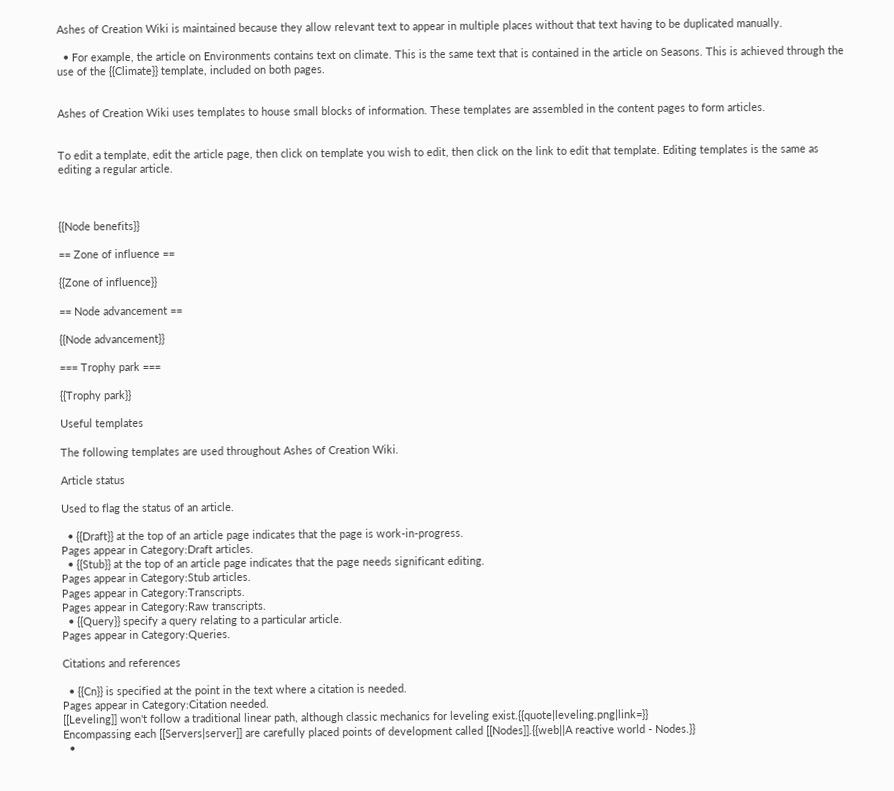Ashes of Creation Wiki is maintained because they allow relevant text to appear in multiple places without that text having to be duplicated manually.

  • For example, the article on Environments contains text on climate. This is the same text that is contained in the article on Seasons. This is achieved through the use of the {{Climate}} template, included on both pages.


Ashes of Creation Wiki uses templates to house small blocks of information. These templates are assembled in the content pages to form articles.


To edit a template, edit the article page, then click on template you wish to edit, then click on the link to edit that template. Editing templates is the same as editing a regular article.



{{Node benefits}}

== Zone of influence ==

{{Zone of influence}}

== Node advancement ==

{{Node advancement}}

=== Trophy park ===

{{Trophy park}}

Useful templates

The following templates are used throughout Ashes of Creation Wiki.

Article status

Used to flag the status of an article.

  • {{Draft}} at the top of an article page indicates that the page is work-in-progress.
Pages appear in Category:Draft articles.
  • {{Stub}} at the top of an article page indicates that the page needs significant editing.
Pages appear in Category:Stub articles.
Pages appear in Category:Transcripts.
Pages appear in Category:Raw transcripts.
  • {{Query}} specify a query relating to a particular article.
Pages appear in Category:Queries.

Citations and references

  • {{Cn}} is specified at the point in the text where a citation is needed.
Pages appear in Category:Citation needed.
[[Leveling]] won't follow a traditional linear path, although classic mechanics for leveling exist.{{quote|leveling.png|link=}}
Encompassing each [[Servers|server]] are carefully placed points of development called [[Nodes]].{{web||A reactive world - Nodes.}}
  •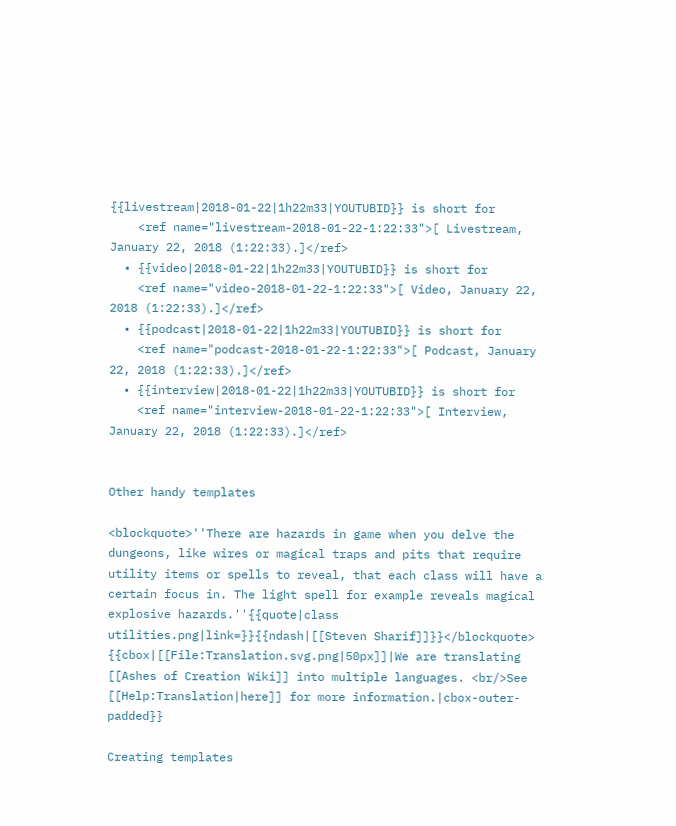{{livestream|2018-01-22|1h22m33|YOUTUBID}} is short for
    <ref name="livestream-2018-01-22-1:22:33">[ Livestream, January 22, 2018 (1:22:33).]</ref>
  • {{video|2018-01-22|1h22m33|YOUTUBID}} is short for
    <ref name="video-2018-01-22-1:22:33">[ Video, January 22, 2018 (1:22:33).]</ref>
  • {{podcast|2018-01-22|1h22m33|YOUTUBID}} is short for
    <ref name="podcast-2018-01-22-1:22:33">[ Podcast, January 22, 2018 (1:22:33).]</ref>
  • {{interview|2018-01-22|1h22m33|YOUTUBID}} is short for
    <ref name="interview-2018-01-22-1:22:33">[ Interview, January 22, 2018 (1:22:33).]</ref>


Other handy templates

<blockquote>''There are hazards in game when you delve the dungeons, like wires or magical traps and pits that require utility items or spells to reveal, that each class will have a certain focus in. The light spell for example reveals magical explosive hazards.''{{quote|class utilities.png|link=}}{{ndash|[[Steven Sharif]]}}</blockquote>
{{cbox|[[File:Translation.svg.png|50px]]|We are translating [[Ashes of Creation Wiki]] into multiple languages. <br/>See [[Help:Translation|here]] for more information.|cbox-outer-padded}}

Creating templates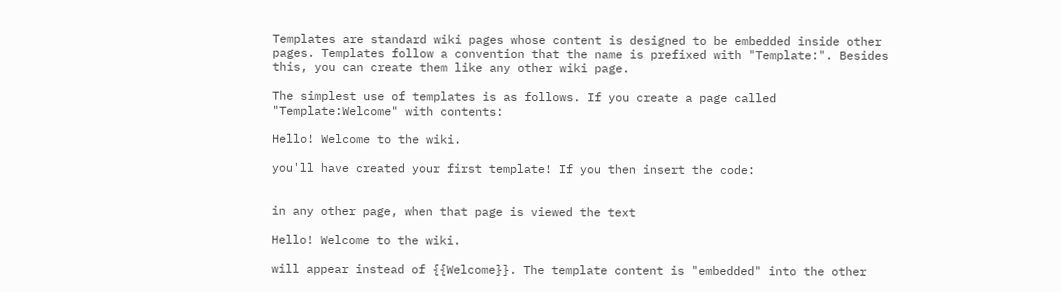Templates are standard wiki pages whose content is designed to be embedded inside other pages. Templates follow a convention that the name is prefixed with "Template:". Besides this, you can create them like any other wiki page.

The simplest use of templates is as follows. If you create a page called "Template:Welcome" with contents:

Hello! Welcome to the wiki.

you'll have created your first template! If you then insert the code:


in any other page, when that page is viewed the text

Hello! Welcome to the wiki.

will appear instead of {{Welcome}}. The template content is "embedded" into the other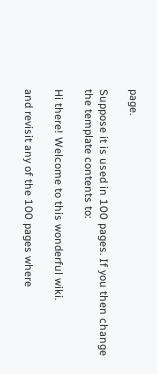page.

Suppose it is used in 100 pages. If you then change the template contents to:

Hi there! Welcome to this wonderful wiki.

and revisit any of the 100 pages where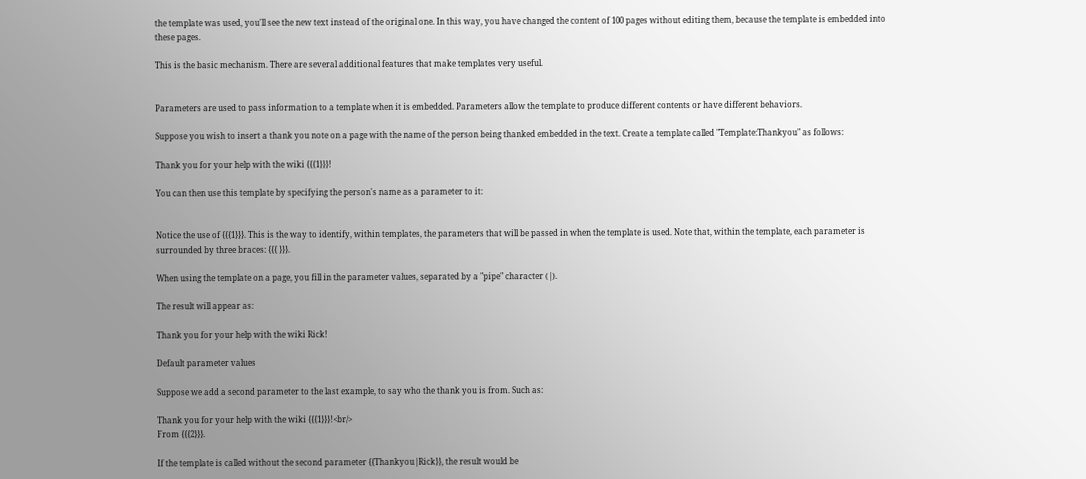the template was used, you'll see the new text instead of the original one. In this way, you have changed the content of 100 pages without editing them, because the template is embedded into these pages.

This is the basic mechanism. There are several additional features that make templates very useful.


Parameters are used to pass information to a template when it is embedded. Parameters allow the template to produce different contents or have different behaviors.

Suppose you wish to insert a thank you note on a page with the name of the person being thanked embedded in the text. Create a template called "Template:Thankyou" as follows:

Thank you for your help with the wiki {{{1}}}!

You can then use this template by specifying the person's name as a parameter to it:


Notice the use of {{{1}}}. This is the way to identify, within templates, the parameters that will be passed in when the template is used. Note that, within the template, each parameter is surrounded by three braces: {{{ }}}.

When using the template on a page, you fill in the parameter values, separated by a "pipe" character (|).

The result will appear as:

Thank you for your help with the wiki Rick!

Default parameter values

Suppose we add a second parameter to the last example, to say who the thank you is from. Such as:

Thank you for your help with the wiki {{{1}}}!<br/>
From {{{2}}}.

If the template is called without the second parameter {{Thankyou|Rick}}, the result would be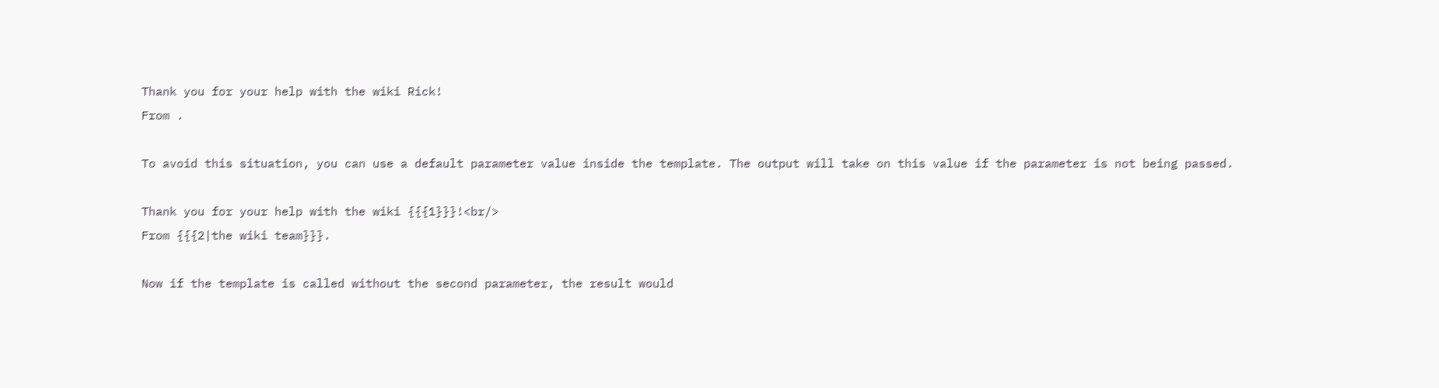Thank you for your help with the wiki Rick!
From .

To avoid this situation, you can use a default parameter value inside the template. The output will take on this value if the parameter is not being passed.

Thank you for your help with the wiki {{{1}}}!<br/>
From {{{2|the wiki team}}}.

Now if the template is called without the second parameter, the result would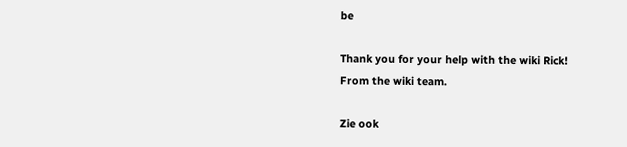be

Thank you for your help with the wiki Rick!
From the wiki team.

Zie ook